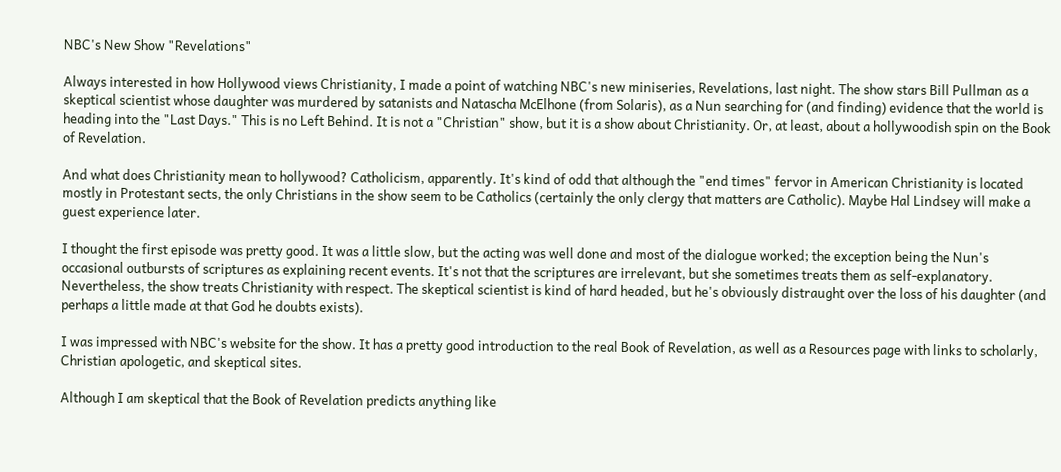NBC's New Show "Revelations"

Always interested in how Hollywood views Christianity, I made a point of watching NBC's new miniseries, Revelations, last night. The show stars Bill Pullman as a skeptical scientist whose daughter was murdered by satanists and Natascha McElhone (from Solaris), as a Nun searching for (and finding) evidence that the world is heading into the "Last Days." This is no Left Behind. It is not a "Christian" show, but it is a show about Christianity. Or, at least, about a hollywoodish spin on the Book of Revelation.

And what does Christianity mean to hollywood? Catholicism, apparently. It's kind of odd that although the "end times" fervor in American Christianity is located mostly in Protestant sects, the only Christians in the show seem to be Catholics (certainly the only clergy that matters are Catholic). Maybe Hal Lindsey will make a guest experience later.

I thought the first episode was pretty good. It was a little slow, but the acting was well done and most of the dialogue worked; the exception being the Nun's occasional outbursts of scriptures as explaining recent events. It's not that the scriptures are irrelevant, but she sometimes treats them as self-explanatory. Nevertheless, the show treats Christianity with respect. The skeptical scientist is kind of hard headed, but he's obviously distraught over the loss of his daughter (and perhaps a little made at that God he doubts exists).

I was impressed with NBC's website for the show. It has a pretty good introduction to the real Book of Revelation, as well as a Resources page with links to scholarly, Christian apologetic, and skeptical sites.

Although I am skeptical that the Book of Revelation predicts anything like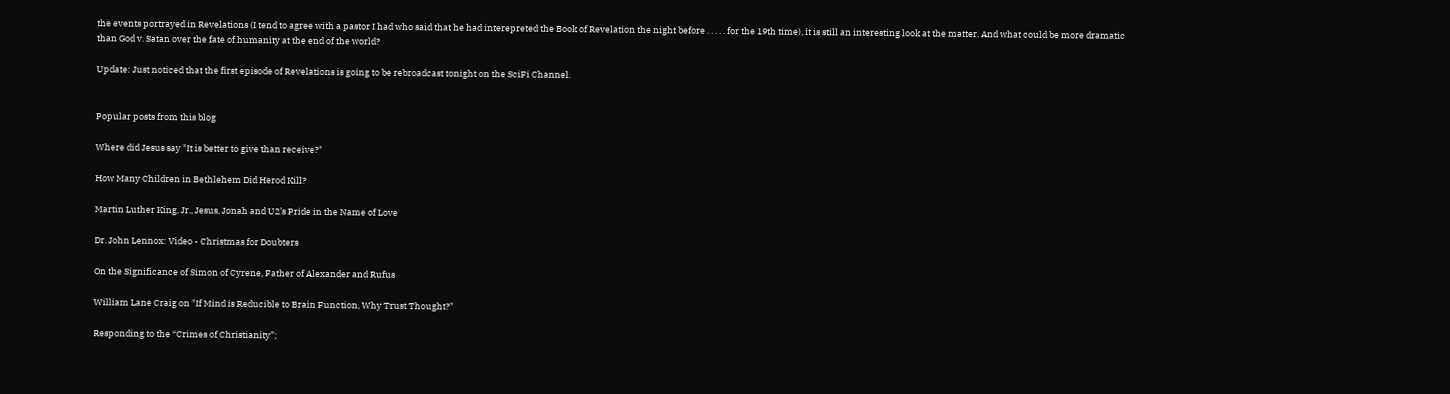the events portrayed in Revelations (I tend to agree with a pastor I had who said that he had interepreted the Book of Revelation the night before . . . . . for the 19th time), it is still an interesting look at the matter. And what could be more dramatic than God v. Satan over the fate of humanity at the end of the world?

Update: Just noticed that the first episode of Revelations is going to be rebroadcast tonight on the SciFi Channel.


Popular posts from this blog

Where did Jesus say "It is better to give than receive?"

How Many Children in Bethlehem Did Herod Kill?

Martin Luther King, Jr., Jesus, Jonah and U2’s Pride in the Name of Love

Dr. John Lennox: Video - Christmas for Doubters

On the Significance of Simon of Cyrene, Father of Alexander and Rufus

William Lane Craig on "If Mind is Reducible to Brain Function, Why Trust Thought?"

Responding to the “Crimes of Christianity”;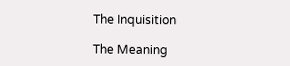The Inquisition

The Meaning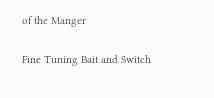of the Manger

Fine Tuning Bait and Switch